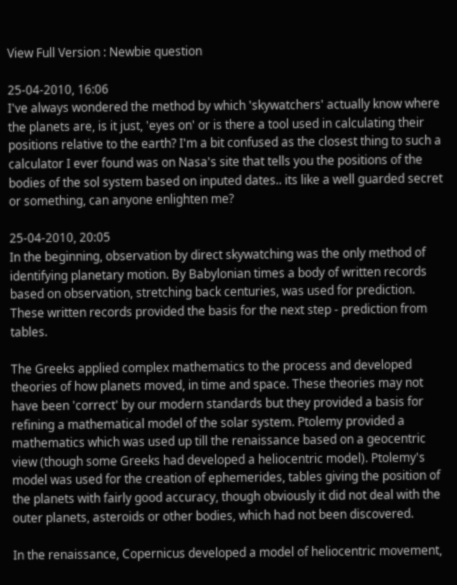View Full Version : Newbie question

25-04-2010, 16:06
I've always wondered the method by which 'skywatchers' actually know where the planets are, is it just, 'eyes on' or is there a tool used in calculating their positions relative to the earth? I'm a bit confused as the closest thing to such a calculator I ever found was on Nasa's site that tells you the positions of the bodies of the sol system based on inputed dates.. its like a well guarded secret or something, can anyone enlighten me?

25-04-2010, 20:05
In the beginning, observation by direct skywatching was the only method of identifying planetary motion. By Babylonian times a body of written records based on observation, stretching back centuries, was used for prediction. These written records provided the basis for the next step - prediction from tables.

The Greeks applied complex mathematics to the process and developed theories of how planets moved, in time and space. These theories may not have been 'correct' by our modern standards but they provided a basis for refining a mathematical model of the solar system. Ptolemy provided a mathematics which was used up till the renaissance based on a geocentric view (though some Greeks had developed a heliocentric model). Ptolemy's model was used for the creation of ephemerides, tables giving the position of the planets with fairly good accuracy, though obviously it did not deal with the outer planets, asteroids or other bodies, which had not been discovered.

In the renaissance, Copernicus developed a model of heliocentric movement,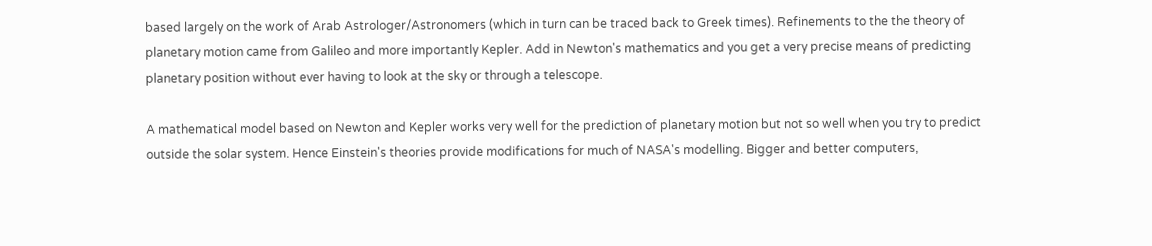based largely on the work of Arab Astrologer/Astronomers (which in turn can be traced back to Greek times). Refinements to the the theory of planetary motion came from Galileo and more importantly Kepler. Add in Newton's mathematics and you get a very precise means of predicting planetary position without ever having to look at the sky or through a telescope.

A mathematical model based on Newton and Kepler works very well for the prediction of planetary motion but not so well when you try to predict outside the solar system. Hence Einstein's theories provide modifications for much of NASA's modelling. Bigger and better computers,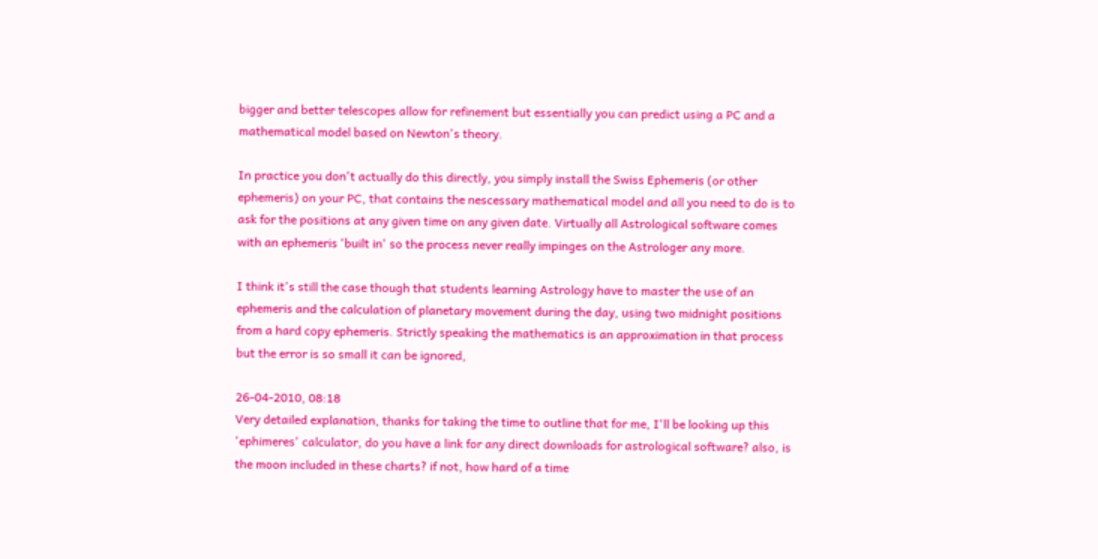bigger and better telescopes allow for refinement but essentially you can predict using a PC and a mathematical model based on Newton's theory.

In practice you don't actually do this directly, you simply install the Swiss Ephemeris (or other ephemeris) on your PC, that contains the nescessary mathematical model and all you need to do is to ask for the positions at any given time on any given date. Virtually all Astrological software comes with an ephemeris 'built in' so the process never really impinges on the Astrologer any more.

I think it's still the case though that students learning Astrology have to master the use of an ephemeris and the calculation of planetary movement during the day, using two midnight positions from a hard copy ephemeris. Strictly speaking the mathematics is an approximation in that process but the error is so small it can be ignored,

26-04-2010, 08:18
Very detailed explanation, thanks for taking the time to outline that for me, I'll be looking up this 'ephimeres' calculator, do you have a link for any direct downloads for astrological software? also, is the moon included in these charts? if not, how hard of a time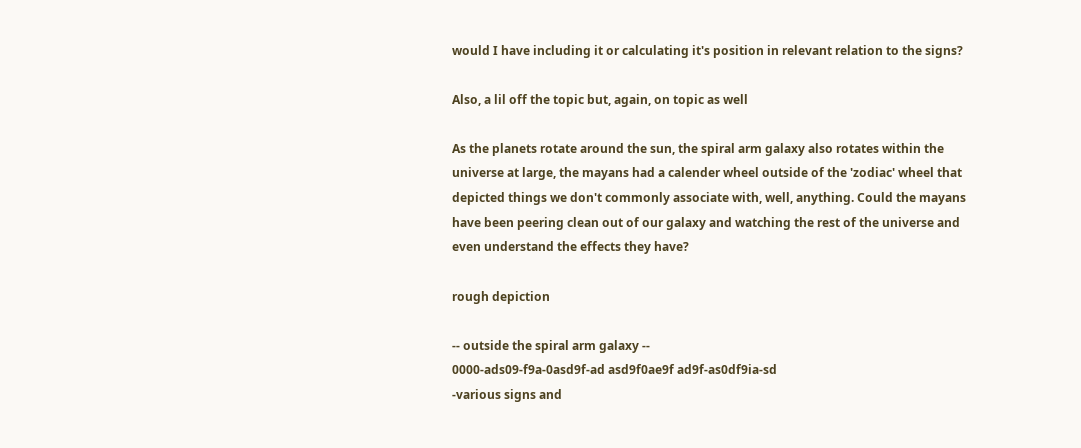would I have including it or calculating it's position in relevant relation to the signs?

Also, a lil off the topic but, again, on topic as well

As the planets rotate around the sun, the spiral arm galaxy also rotates within the universe at large, the mayans had a calender wheel outside of the 'zodiac' wheel that depicted things we don't commonly associate with, well, anything. Could the mayans have been peering clean out of our galaxy and watching the rest of the universe and even understand the effects they have?

rough depiction

-- outside the spiral arm galaxy --
0000-ads09-f9a-0asd9f-ad asd9f0ae9f ad9f-as0df9ia-sd
-various signs and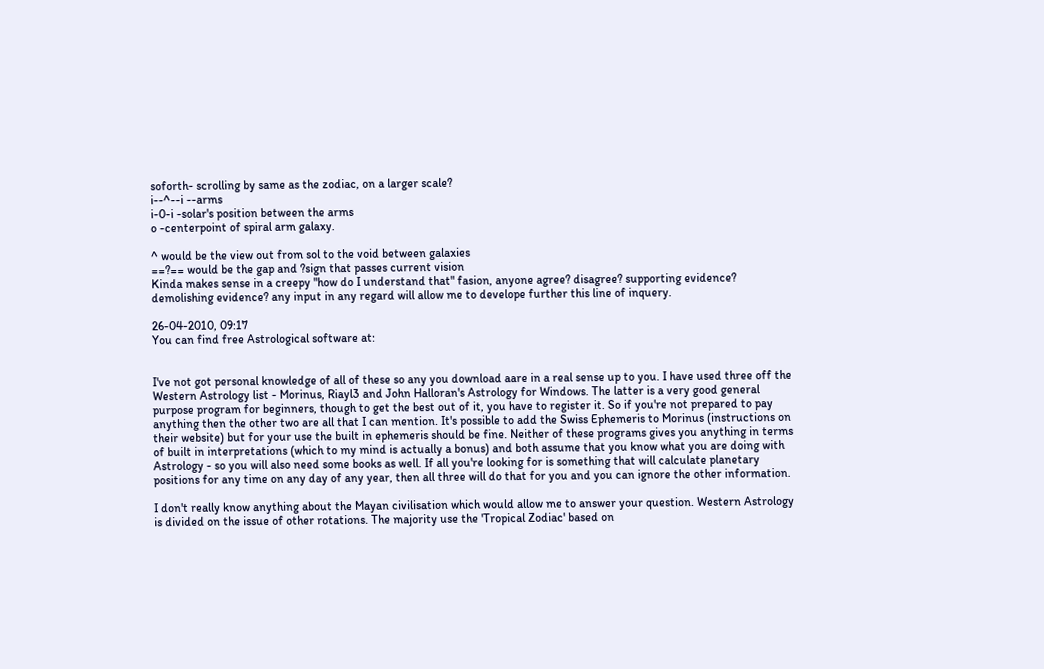soforth- scrolling by same as the zodiac, on a larger scale?
i--^--i --arms
i-0-i -solar's position between the arms
o -centerpoint of spiral arm galaxy.

^ would be the view out from sol to the void between galaxies
==?== would be the gap and ?sign that passes current vision
Kinda makes sense in a creepy "how do I understand that" fasion, anyone agree? disagree? supporting evidence? demolishing evidence? any input in any regard will allow me to develope further this line of inquery.

26-04-2010, 09:17
You can find free Astrological software at:


I've not got personal knowledge of all of these so any you download aare in a real sense up to you. I have used three off the Western Astrology list - Morinus, Riayl3 and John Halloran's Astrology for Windows. The latter is a very good general purpose program for beginners, though to get the best out of it, you have to register it. So if you're not prepared to pay anything then the other two are all that I can mention. It's possible to add the Swiss Ephemeris to Morinus (instructions on their website) but for your use the built in ephemeris should be fine. Neither of these programs gives you anything in terms of built in interpretations (which to my mind is actually a bonus) and both assume that you know what you are doing with Astrology - so you will also need some books as well. If all you're looking for is something that will calculate planetary positions for any time on any day of any year, then all three will do that for you and you can ignore the other information.

I don't really know anything about the Mayan civilisation which would allow me to answer your question. Western Astrology is divided on the issue of other rotations. The majority use the 'Tropical Zodiac' based on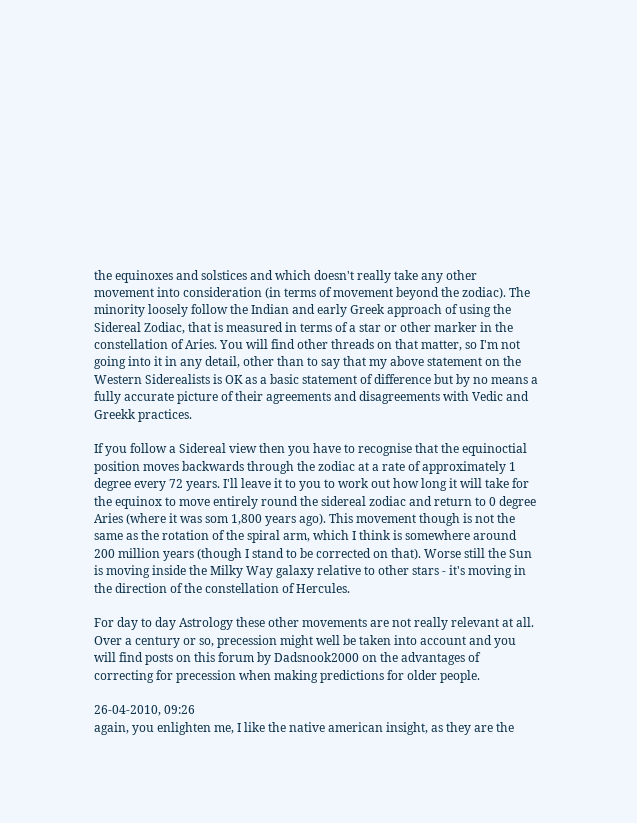the equinoxes and solstices and which doesn't really take any other movement into consideration (in terms of movement beyond the zodiac). The minority loosely follow the Indian and early Greek approach of using the Sidereal Zodiac, that is measured in terms of a star or other marker in the constellation of Aries. You will find other threads on that matter, so I'm not going into it in any detail, other than to say that my above statement on the Western Siderealists is OK as a basic statement of difference but by no means a fully accurate picture of their agreements and disagreements with Vedic and Greekk practices.

If you follow a Sidereal view then you have to recognise that the equinoctial position moves backwards through the zodiac at a rate of approximately 1 degree every 72 years. I'll leave it to you to work out how long it will take for the equinox to move entirely round the sidereal zodiac and return to 0 degree Aries (where it was som 1,800 years ago). This movement though is not the same as the rotation of the spiral arm, which I think is somewhere around 200 million years (though I stand to be corrected on that). Worse still the Sun is moving inside the Milky Way galaxy relative to other stars - it's moving in the direction of the constellation of Hercules.

For day to day Astrology these other movements are not really relevant at all. Over a century or so, precession might well be taken into account and you will find posts on this forum by Dadsnook2000 on the advantages of correcting for precession when making predictions for older people.

26-04-2010, 09:26
again, you enlighten me, I like the native american insight, as they are the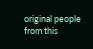original people from this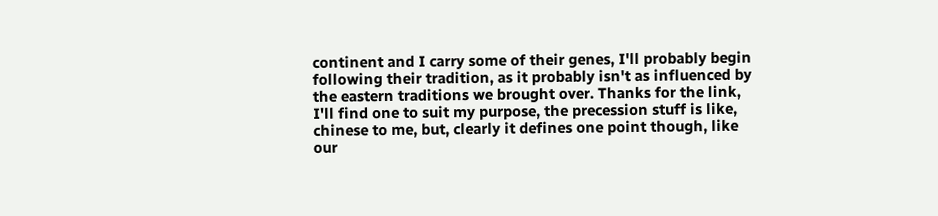continent and I carry some of their genes, I'll probably begin following their tradition, as it probably isn't as influenced by the eastern traditions we brought over. Thanks for the link, I'll find one to suit my purpose, the precession stuff is like, chinese to me, but, clearly it defines one point though, like our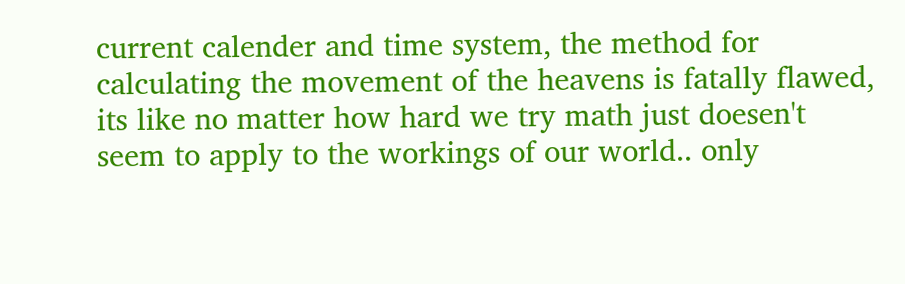current calender and time system, the method for calculating the movement of the heavens is fatally flawed, its like no matter how hard we try math just doesen't seem to apply to the workings of our world.. only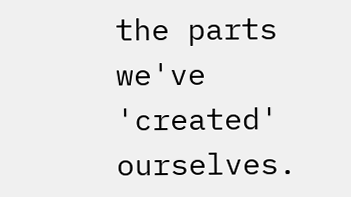the parts we've 'created' ourselves.